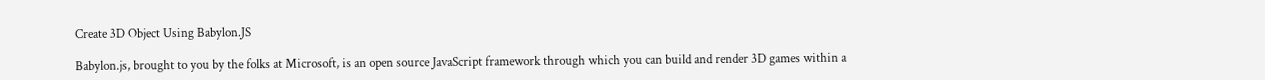Create 3D Object Using Babylon.JS

Babylon.js, brought to you by the folks at Microsoft, is an open source JavaScript framework through which you can build and render 3D games within a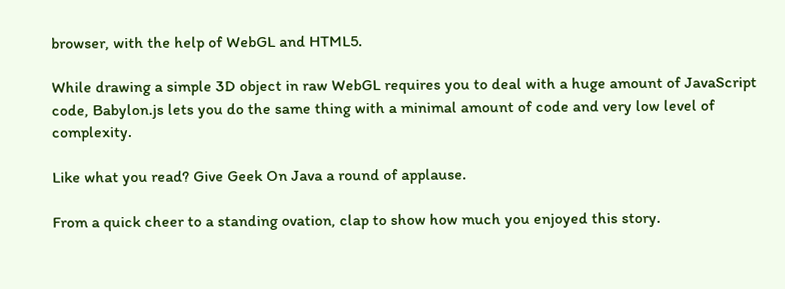browser, with the help of WebGL and HTML5.

While drawing a simple 3D object in raw WebGL requires you to deal with a huge amount of JavaScript code, Babylon.js lets you do the same thing with a minimal amount of code and very low level of complexity.

Like what you read? Give Geek On Java a round of applause.

From a quick cheer to a standing ovation, clap to show how much you enjoyed this story.